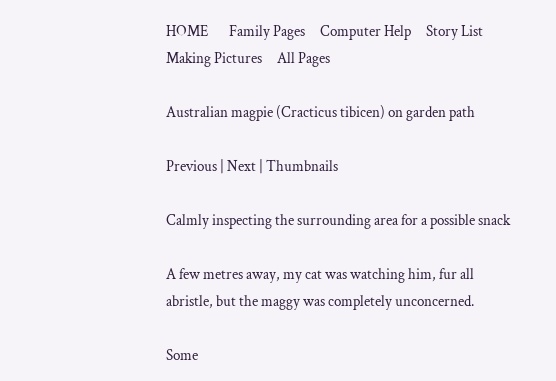HOME       Family Pages     Computer Help     Story List     Making Pictures     All Pages

Australian magpie (Cracticus tibicen) on garden path

Previous | Next | Thumbnails

Calmly inspecting the surrounding area for a possible snack

A few metres away, my cat was watching him, fur all abristle, but the maggy was completely unconcerned.

Some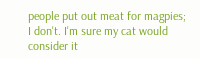people put out meat for magpies; I don't. I'm sure my cat would consider it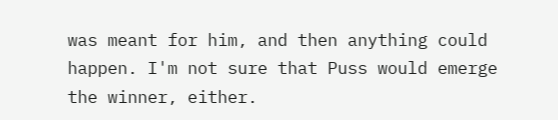was meant for him, and then anything could happen. I'm not sure that Puss would emerge the winner, either.